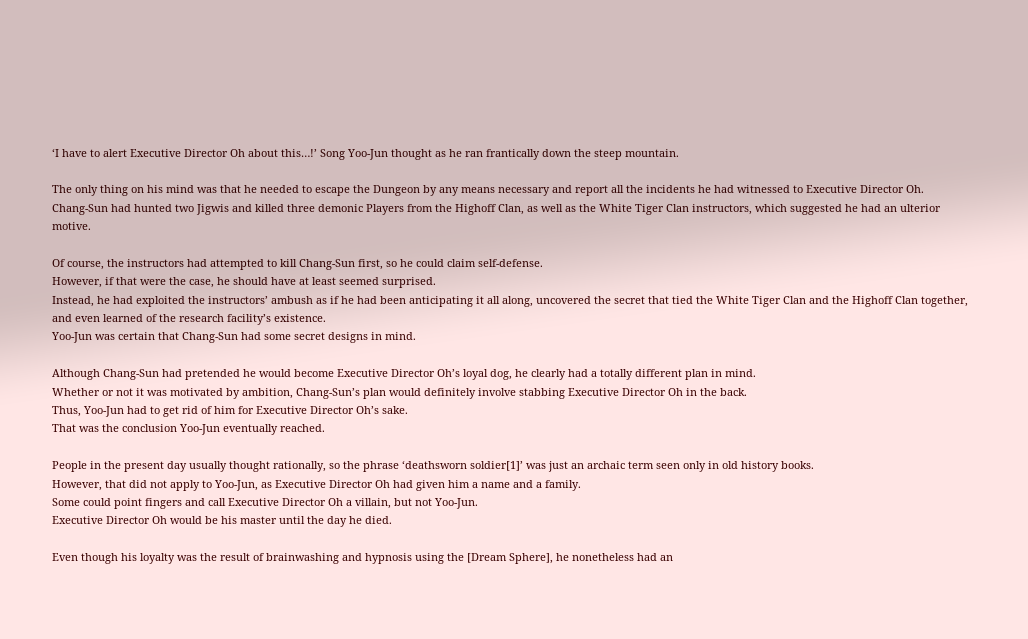‘I have to alert Executive Director Oh about this…!’ Song Yoo-Jun thought as he ran frantically down the steep mountain.

The only thing on his mind was that he needed to escape the Dungeon by any means necessary and report all the incidents he had witnessed to Executive Director Oh.
Chang-Sun had hunted two Jigwis and killed three demonic Players from the Highoff Clan, as well as the White Tiger Clan instructors, which suggested he had an ulterior motive.

Of course, the instructors had attempted to kill Chang-Sun first, so he could claim self-defense.
However, if that were the case, he should have at least seemed surprised.
Instead, he had exploited the instructors’ ambush as if he had been anticipating it all along, uncovered the secret that tied the White Tiger Clan and the Highoff Clan together, and even learned of the research facility’s existence.
Yoo-Jun was certain that Chang-Sun had some secret designs in mind.

Although Chang-Sun had pretended he would become Executive Director Oh’s loyal dog, he clearly had a totally different plan in mind.
Whether or not it was motivated by ambition, Chang-Sun’s plan would definitely involve stabbing Executive Director Oh in the back.
Thus, Yoo-Jun had to get rid of him for Executive Director Oh’s sake.
That was the conclusion Yoo-Jun eventually reached.

People in the present day usually thought rationally, so the phrase ‘deathsworn soldier[1]’ was just an archaic term seen only in old history books.
However, that did not apply to Yoo-Jun, as Executive Director Oh had given him a name and a family.
Some could point fingers and call Executive Director Oh a villain, but not Yoo-Jun.
Executive Director Oh would be his master until the day he died.

Even though his loyalty was the result of brainwashing and hypnosis using the [Dream Sphere], he nonetheless had an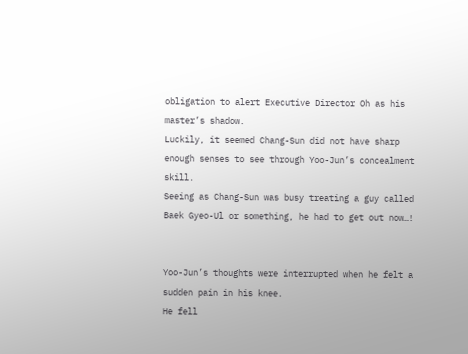obligation to alert Executive Director Oh as his master’s shadow.
Luckily, it seemed Chang-Sun did not have sharp enough senses to see through Yoo-Jun’s concealment skill.
Seeing as Chang-Sun was busy treating a guy called Baek Gyeo-Ul or something, he had to get out now…!


Yoo-Jun’s thoughts were interrupted when he felt a sudden pain in his knee.
He fell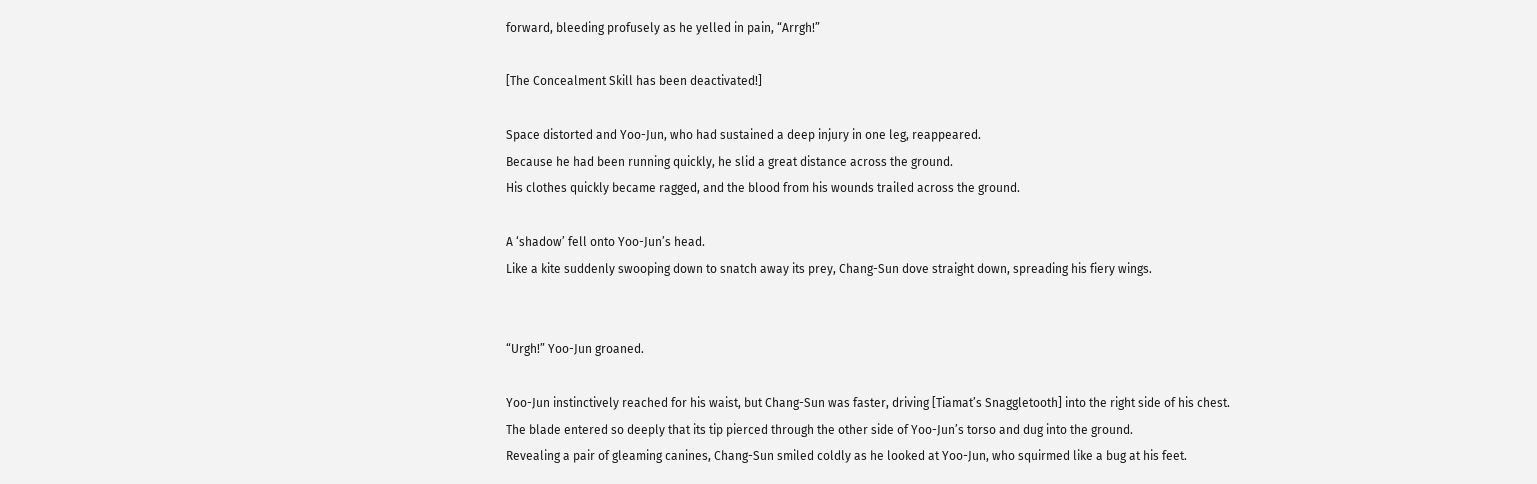forward, bleeding profusely as he yelled in pain, “Arrgh!”

[The Concealment Skill has been deactivated!]

Space distorted and Yoo-Jun, who had sustained a deep injury in one leg, reappeared.
Because he had been running quickly, he slid a great distance across the ground.
His clothes quickly became ragged, and the blood from his wounds trailed across the ground.

A ‘shadow’ fell onto Yoo-Jun’s head.
Like a kite suddenly swooping down to snatch away its prey, Chang-Sun dove straight down, spreading his fiery wings.


“Urgh!” Yoo-Jun groaned.

Yoo-Jun instinctively reached for his waist, but Chang-Sun was faster, driving [Tiamat’s Snaggletooth] into the right side of his chest.
The blade entered so deeply that its tip pierced through the other side of Yoo-Jun’s torso and dug into the ground.
Revealing a pair of gleaming canines, Chang-Sun smiled coldly as he looked at Yoo-Jun, who squirmed like a bug at his feet.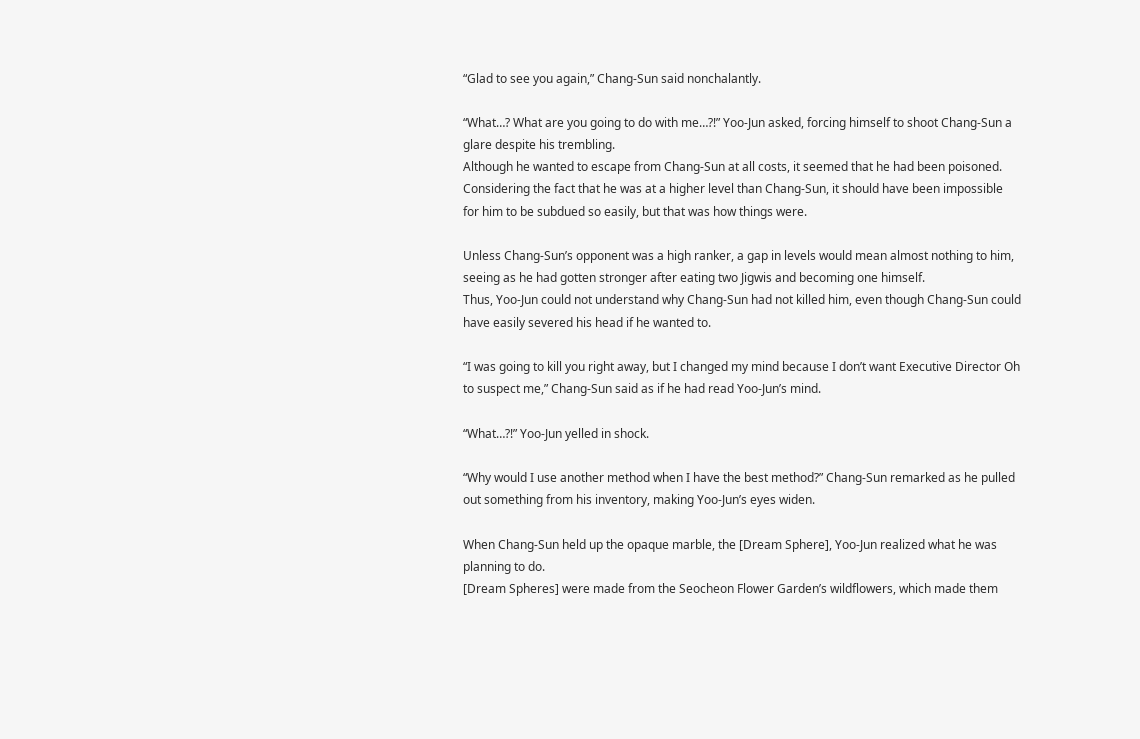“Glad to see you again,” Chang-Sun said nonchalantly.

“What…? What are you going to do with me…?!” Yoo-Jun asked, forcing himself to shoot Chang-Sun a glare despite his trembling.
Although he wanted to escape from Chang-Sun at all costs, it seemed that he had been poisoned.
Considering the fact that he was at a higher level than Chang-Sun, it should have been impossible for him to be subdued so easily, but that was how things were.

Unless Chang-Sun’s opponent was a high ranker, a gap in levels would mean almost nothing to him, seeing as he had gotten stronger after eating two Jigwis and becoming one himself.
Thus, Yoo-Jun could not understand why Chang-Sun had not killed him, even though Chang-Sun could have easily severed his head if he wanted to.

“I was going to kill you right away, but I changed my mind because I don’t want Executive Director Oh to suspect me,” Chang-Sun said as if he had read Yoo-Jun’s mind.

“What…?!” Yoo-Jun yelled in shock.

“Why would I use another method when I have the best method?” Chang-Sun remarked as he pulled out something from his inventory, making Yoo-Jun’s eyes widen.

When Chang-Sun held up the opaque marble, the [Dream Sphere], Yoo-Jun realized what he was planning to do.
[Dream Spheres] were made from the Seocheon Flower Garden’s wildflowers, which made them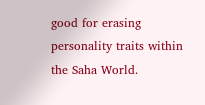good for erasing personality traits within the Saha World.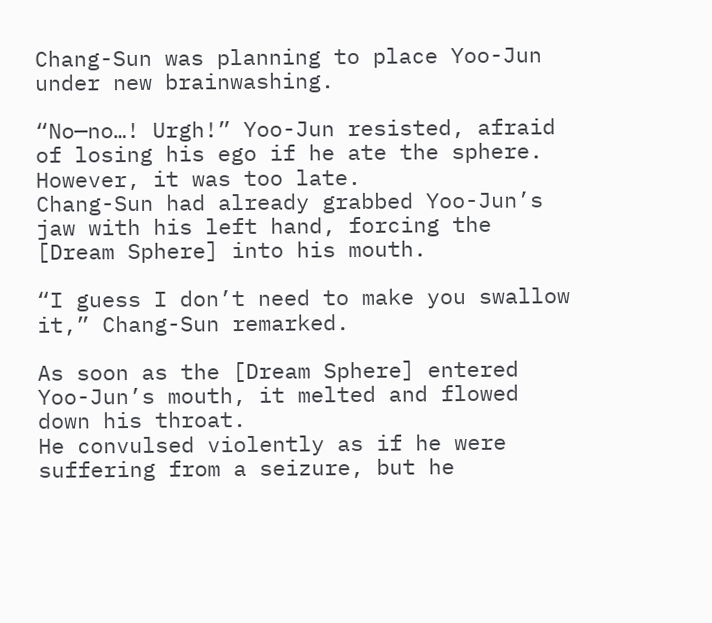Chang-Sun was planning to place Yoo-Jun under new brainwashing.

“No—no…! Urgh!” Yoo-Jun resisted, afraid of losing his ego if he ate the sphere.
However, it was too late.
Chang-Sun had already grabbed Yoo-Jun’s jaw with his left hand, forcing the [Dream Sphere] into his mouth.

“I guess I don’t need to make you swallow it,” Chang-Sun remarked.

As soon as the [Dream Sphere] entered Yoo-Jun’s mouth, it melted and flowed down his throat.
He convulsed violently as if he were suffering from a seizure, but he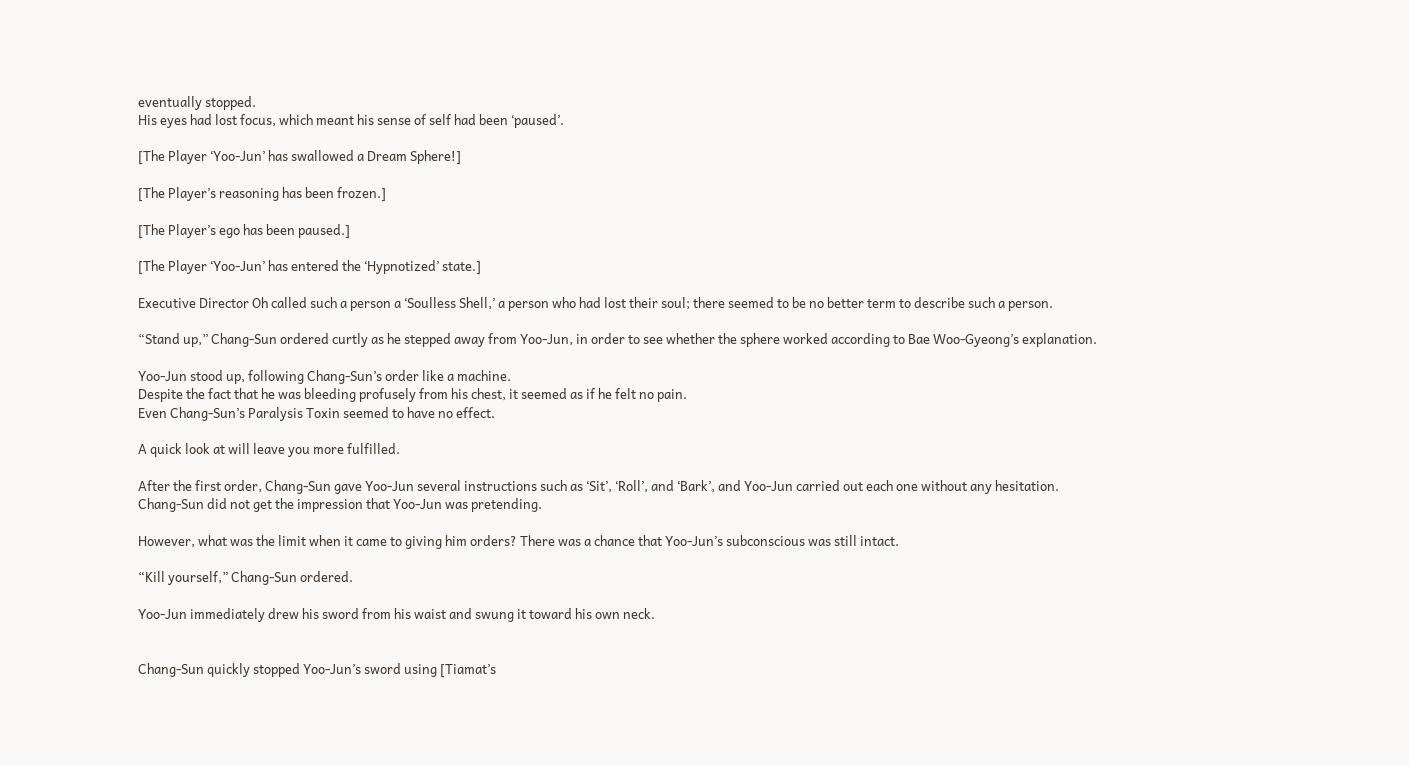eventually stopped.
His eyes had lost focus, which meant his sense of self had been ‘paused’.

[The Player ‘Yoo-Jun’ has swallowed a Dream Sphere!]

[The Player’s reasoning has been frozen.]

[The Player’s ego has been paused.]

[The Player ‘Yoo-Jun’ has entered the ‘Hypnotized’ state.]

Executive Director Oh called such a person a ‘Soulless Shell,’ a person who had lost their soul; there seemed to be no better term to describe such a person.

“Stand up,” Chang-Sun ordered curtly as he stepped away from Yoo-Jun, in order to see whether the sphere worked according to Bae Woo-Gyeong’s explanation.

Yoo-Jun stood up, following Chang-Sun’s order like a machine.
Despite the fact that he was bleeding profusely from his chest, it seemed as if he felt no pain.
Even Chang-Sun’s Paralysis Toxin seemed to have no effect.

A quick look at will leave you more fulfilled.

After the first order, Chang-Sun gave Yoo-Jun several instructions such as ‘Sit’, ‘Roll’, and ‘Bark’, and Yoo-Jun carried out each one without any hesitation.
Chang-Sun did not get the impression that Yoo-Jun was pretending.

However, what was the limit when it came to giving him orders? There was a chance that Yoo-Jun’s subconscious was still intact.

“Kill yourself,” Chang-Sun ordered.

Yoo-Jun immediately drew his sword from his waist and swung it toward his own neck.


Chang-Sun quickly stopped Yoo-Jun’s sword using [Tiamat’s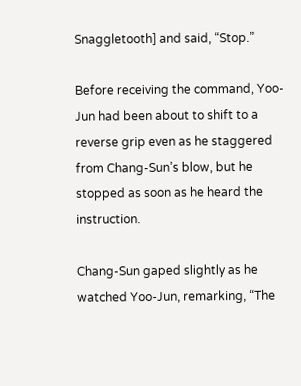Snaggletooth] and said, “Stop.”

Before receiving the command, Yoo-Jun had been about to shift to a reverse grip even as he staggered from Chang-Sun’s blow, but he stopped as soon as he heard the instruction.

Chang-Sun gaped slightly as he watched Yoo-Jun, remarking, “The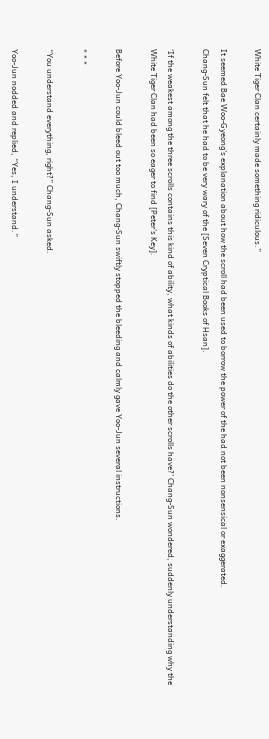White Tiger Clan certainly made something ridiculous.”

It seemed Bae Woo-Gyeong’s explanation about how the scroll had been used to borrow the power of the had not been nonsensical or exaggerated.
Chang-Sun felt that he had to be very wary of the [Seven Cryptical Books of Hsan].

‘If the weakest among the three scrolls contains this kind of ability, what kinds of abilities do the other scrolls have?’ Chang-Sun wondered, suddenly understanding why the White Tiger Clan had been so eager to find [Peter’s Key].

Before Yoo-Jun could bleed out too much, Chang-Sun swiftly stopped the bleeding and calmly gave Yoo-Jun several instructions.

* * *

“You understand everything, right?” Chang-Sun asked.

Yoo-Jun nodded and replied, “Yes, I understand.”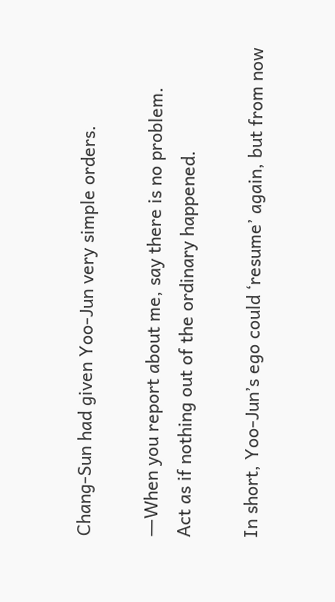Chang-Sun had given Yoo-Jun very simple orders.

―When you report about me, say there is no problem.
Act as if nothing out of the ordinary happened.

In short, Yoo-Jun’s ego could ‘resume’ again, but from now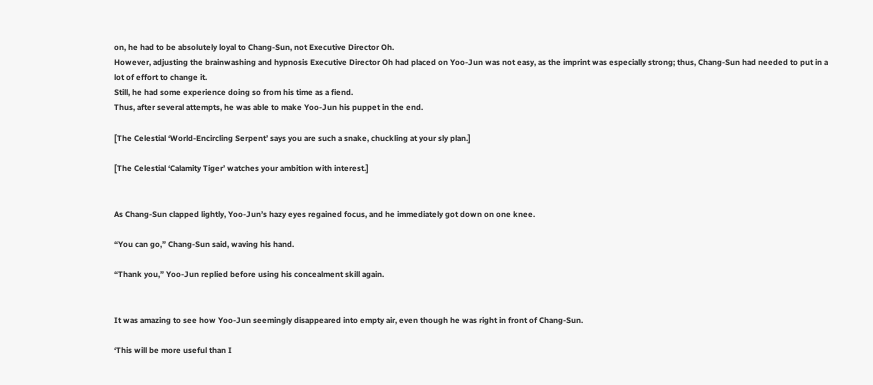on, he had to be absolutely loyal to Chang-Sun, not Executive Director Oh.
However, adjusting the brainwashing and hypnosis Executive Director Oh had placed on Yoo-Jun was not easy, as the imprint was especially strong; thus, Chang-Sun had needed to put in a lot of effort to change it.
Still, he had some experience doing so from his time as a fiend.
Thus, after several attempts, he was able to make Yoo-Jun his puppet in the end.

[The Celestial ‘World-Encircling Serpent’ says you are such a snake, chuckling at your sly plan.]

[The Celestial ‘Calamity Tiger’ watches your ambition with interest.]


As Chang-Sun clapped lightly, Yoo-Jun’s hazy eyes regained focus, and he immediately got down on one knee.

“You can go,” Chang-Sun said, waving his hand.

“Thank you,” Yoo-Jun replied before using his concealment skill again.


It was amazing to see how Yoo-Jun seemingly disappeared into empty air, even though he was right in front of Chang-Sun.

‘This will be more useful than I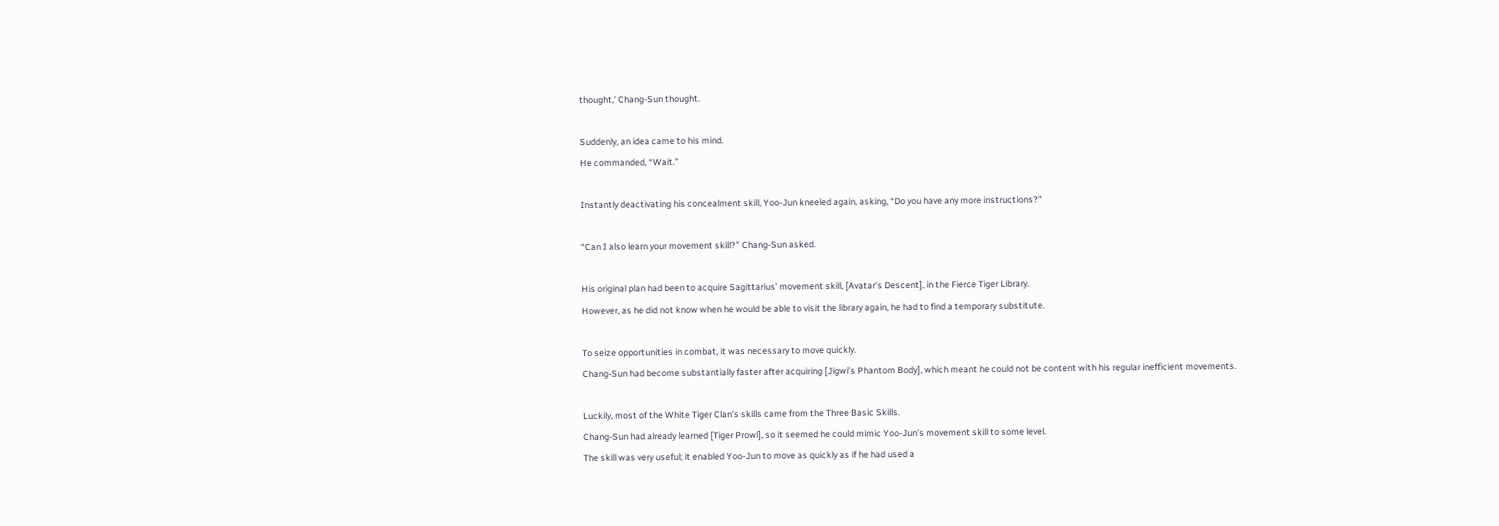thought,’ Chang-Sun thought.

Suddenly, an idea came to his mind.
He commanded, “Wait.”

Instantly deactivating his concealment skill, Yoo-Jun kneeled again, asking, “Do you have any more instructions?”

“Can I also learn your movement skill?” Chang-Sun asked.

His original plan had been to acquire Sagittarius’ movement skill, [Avatar’s Descent], in the Fierce Tiger Library.
However, as he did not know when he would be able to visit the library again, he had to find a temporary substitute.

To seize opportunities in combat, it was necessary to move quickly.
Chang-Sun had become substantially faster after acquiring [Jigwi’s Phantom Body], which meant he could not be content with his regular inefficient movements.

Luckily, most of the White Tiger Clan’s skills came from the Three Basic Skills.
Chang-Sun had already learned [Tiger Prowl], so it seemed he could mimic Yoo-Jun’s movement skill to some level.
The skill was very useful; it enabled Yoo-Jun to move as quickly as if he had used a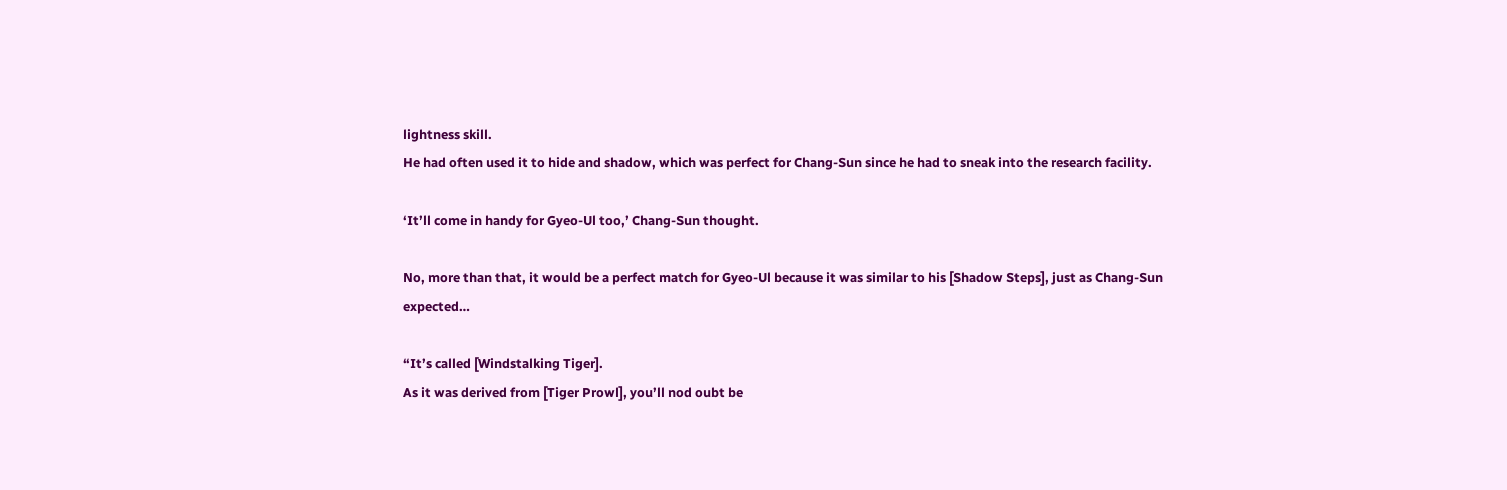lightness skill.
He had often used it to hide and shadow, which was perfect for Chang-Sun since he had to sneak into the research facility.

‘It’ll come in handy for Gyeo-Ul too,’ Chang-Sun thought.

No, more than that, it would be a perfect match for Gyeo-Ul because it was similar to his [Shadow Steps], just as Chang-Sun expected…

“It’s called [Windstalking Tiger].
As it was derived from [Tiger Prowl], you’ll nod oubt be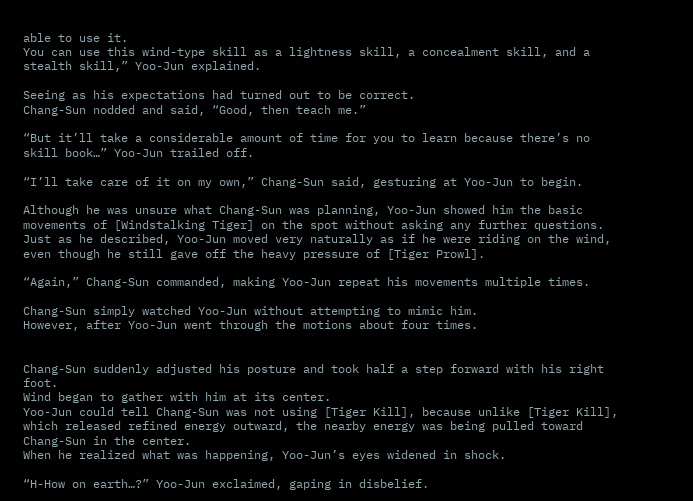able to use it.
You can use this wind-type skill as a lightness skill, a concealment skill, and a stealth skill,” Yoo-Jun explained.

Seeing as his expectations had turned out to be correct.
Chang-Sun nodded and said, “Good, then teach me.”

“But it’ll take a considerable amount of time for you to learn because there’s no skill book…” Yoo-Jun trailed off.

“I’ll take care of it on my own,” Chang-Sun said, gesturing at Yoo-Jun to begin.

Although he was unsure what Chang-Sun was planning, Yoo-Jun showed him the basic movements of [Windstalking Tiger] on the spot without asking any further questions.
Just as he described, Yoo-Jun moved very naturally as if he were riding on the wind, even though he still gave off the heavy pressure of [Tiger Prowl].

“Again,” Chang-Sun commanded, making Yoo-Jun repeat his movements multiple times.

Chang-Sun simply watched Yoo-Jun without attempting to mimic him.
However, after Yoo-Jun went through the motions about four times.


Chang-Sun suddenly adjusted his posture and took half a step forward with his right foot.
Wind began to gather with him at its center.
Yoo-Jun could tell Chang-Sun was not using [Tiger Kill], because unlike [Tiger Kill], which released refined energy outward, the nearby energy was being pulled toward Chang-Sun in the center.
When he realized what was happening, Yoo-Jun’s eyes widened in shock.

“H-How on earth…?” Yoo-Jun exclaimed, gaping in disbelief.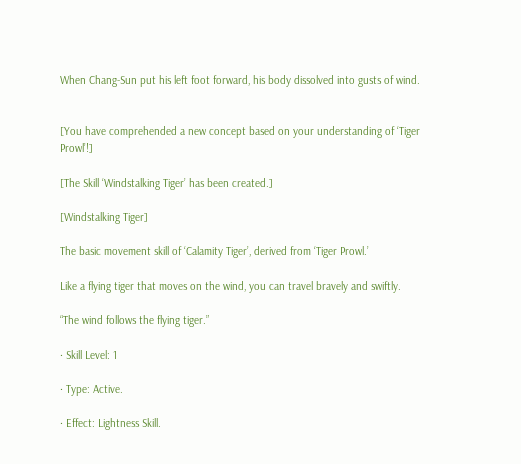When Chang-Sun put his left foot forward, his body dissolved into gusts of wind.


[You have comprehended a new concept based on your understanding of ‘Tiger Prowl’!]

[The Skill ‘Windstalking Tiger’ has been created.]

[Windstalking Tiger]

The basic movement skill of ‘Calamity Tiger’, derived from ‘Tiger Prowl.’

Like a flying tiger that moves on the wind, you can travel bravely and swiftly.

“The wind follows the flying tiger.”

· Skill Level: 1

· Type: Active.

· Effect: Lightness Skill.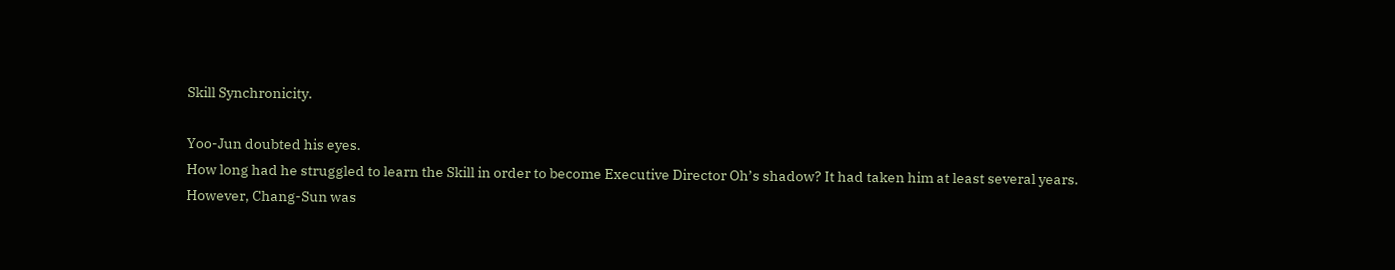Skill Synchronicity.

Yoo-Jun doubted his eyes.
How long had he struggled to learn the Skill in order to become Executive Director Oh’s shadow? It had taken him at least several years.
However, Chang-Sun was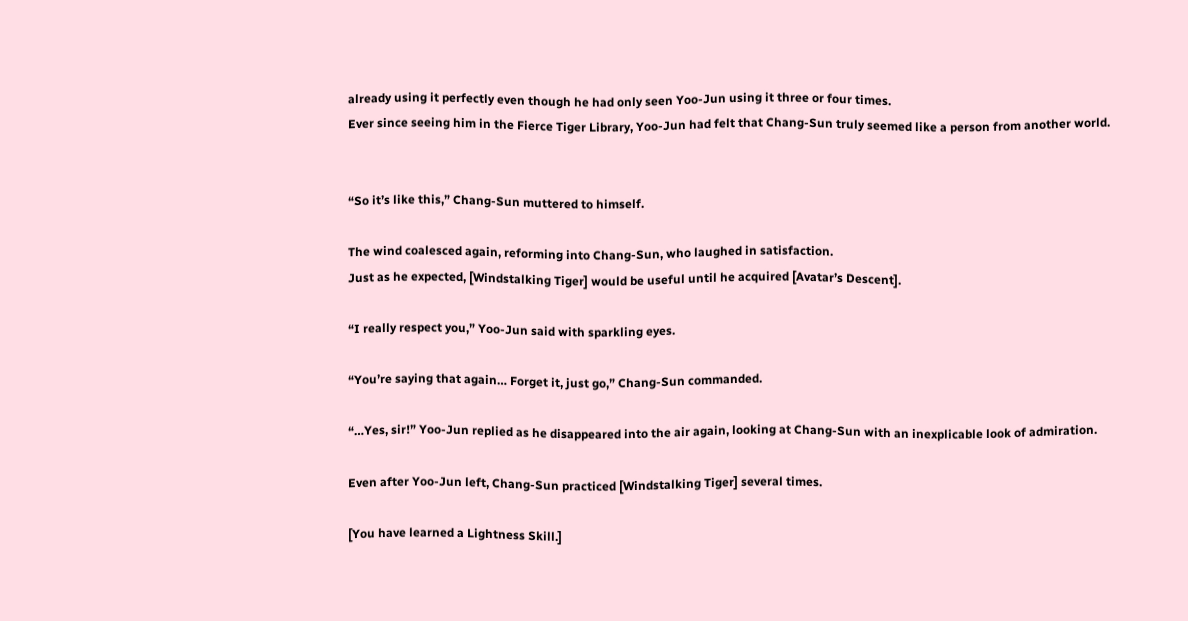already using it perfectly even though he had only seen Yoo-Jun using it three or four times.
Ever since seeing him in the Fierce Tiger Library, Yoo-Jun had felt that Chang-Sun truly seemed like a person from another world.


“So it’s like this,” Chang-Sun muttered to himself.

The wind coalesced again, reforming into Chang-Sun, who laughed in satisfaction.
Just as he expected, [Windstalking Tiger] would be useful until he acquired [Avatar’s Descent].

“I really respect you,” Yoo-Jun said with sparkling eyes.

“You’re saying that again… Forget it, just go,” Chang-Sun commanded.

“…Yes, sir!” Yoo-Jun replied as he disappeared into the air again, looking at Chang-Sun with an inexplicable look of admiration.

Even after Yoo-Jun left, Chang-Sun practiced [Windstalking Tiger] several times.

[You have learned a Lightness Skill.]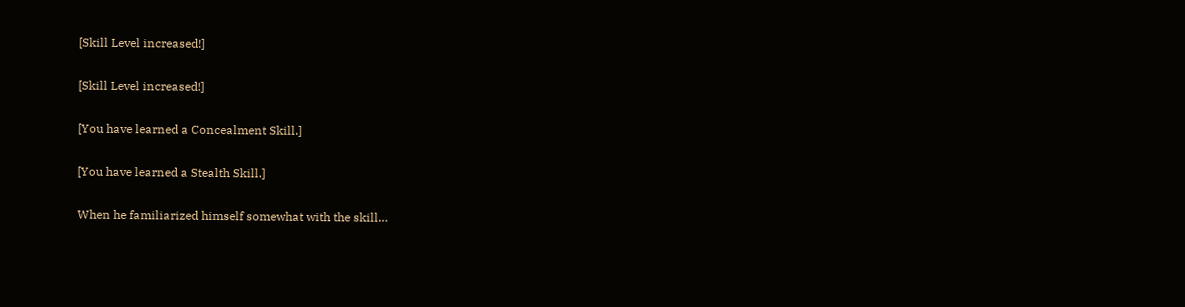[Skill Level increased!]

[Skill Level increased!]

[You have learned a Concealment Skill.]

[You have learned a Stealth Skill.]

When he familiarized himself somewhat with the skill…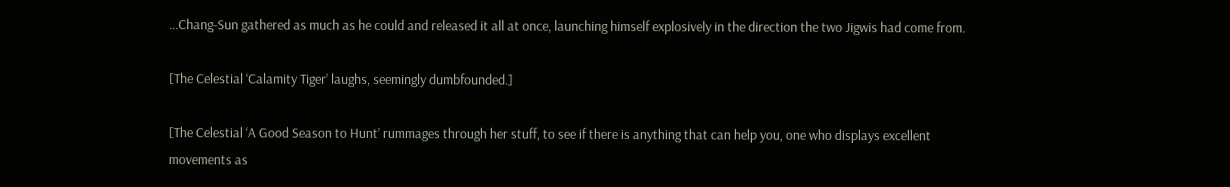…Chang-Sun gathered as much as he could and released it all at once, launching himself explosively in the direction the two Jigwis had come from.

[The Celestial ‘Calamity Tiger’ laughs, seemingly dumbfounded.]

[The Celestial ‘A Good Season to Hunt’ rummages through her stuff, to see if there is anything that can help you, one who displays excellent movements as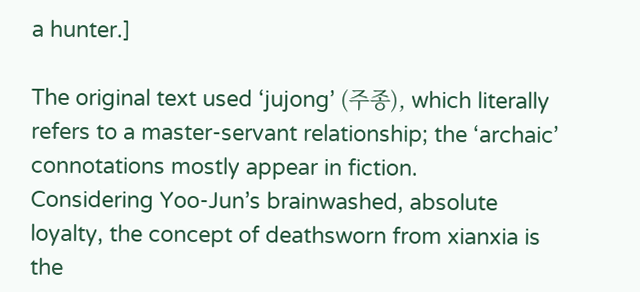a hunter.]

The original text used ‘jujong’ (주종), which literally refers to a master-servant relationship; the ‘archaic’ connotations mostly appear in fiction.
Considering Yoo-Jun’s brainwashed, absolute loyalty, the concept of deathsworn from xianxia is the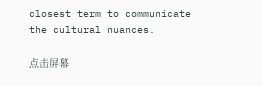closest term to communicate the cultural nuances.

点击屏幕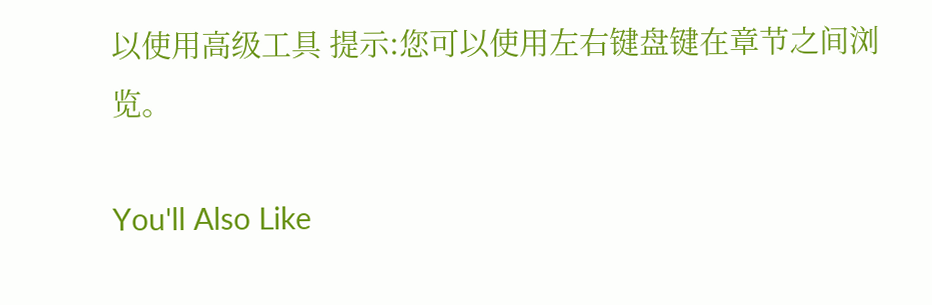以使用高级工具 提示:您可以使用左右键盘键在章节之间浏览。

You'll Also Like